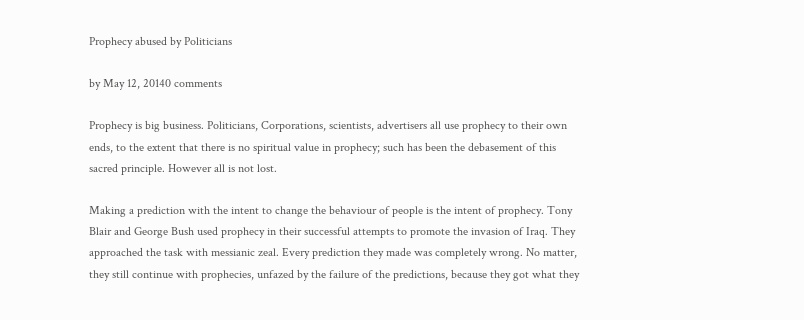Prophecy abused by Politicians

by May 12, 20140 comments

Prophecy is big business. Politicians, Corporations, scientists, advertisers all use prophecy to their own ends, to the extent that there is no spiritual value in prophecy; such has been the debasement of this sacred principle. However all is not lost.

Making a prediction with the intent to change the behaviour of people is the intent of prophecy. Tony Blair and George Bush used prophecy in their successful attempts to promote the invasion of Iraq. They approached the task with messianic zeal. Every prediction they made was completely wrong. No matter, they still continue with prophecies, unfazed by the failure of the predictions, because they got what they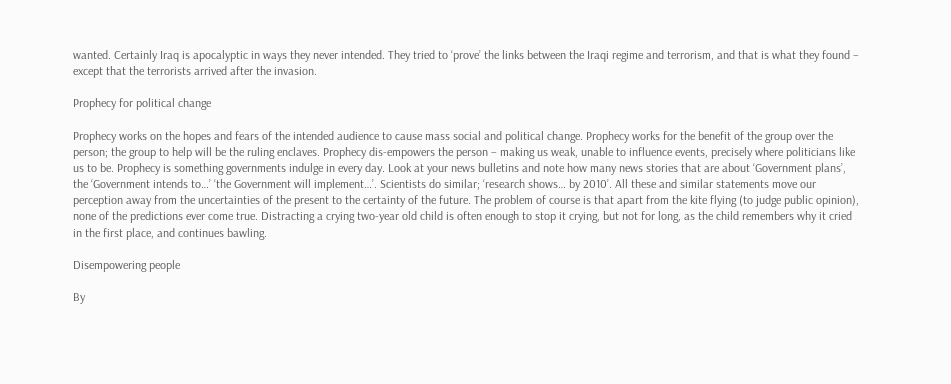wanted. Certainly Iraq is apocalyptic in ways they never intended. They tried to ‘prove’ the links between the Iraqi regime and terrorism, and that is what they found – except that the terrorists arrived after the invasion.

Prophecy for political change

Prophecy works on the hopes and fears of the intended audience to cause mass social and political change. Prophecy works for the benefit of the group over the person; the group to help will be the ruling enclaves. Prophecy dis-empowers the person – making us weak, unable to influence events, precisely where politicians like us to be. Prophecy is something governments indulge in every day. Look at your news bulletins and note how many news stories that are about ‘Government plans’, the ‘Government intends to…’ ‘the Government will implement…’. Scientists do similar; ‘research shows… by 2010’. All these and similar statements move our perception away from the uncertainties of the present to the certainty of the future. The problem of course is that apart from the kite flying (to judge public opinion), none of the predictions ever come true. Distracting a crying two-year old child is often enough to stop it crying, but not for long, as the child remembers why it cried in the first place, and continues bawling.

Disempowering people

By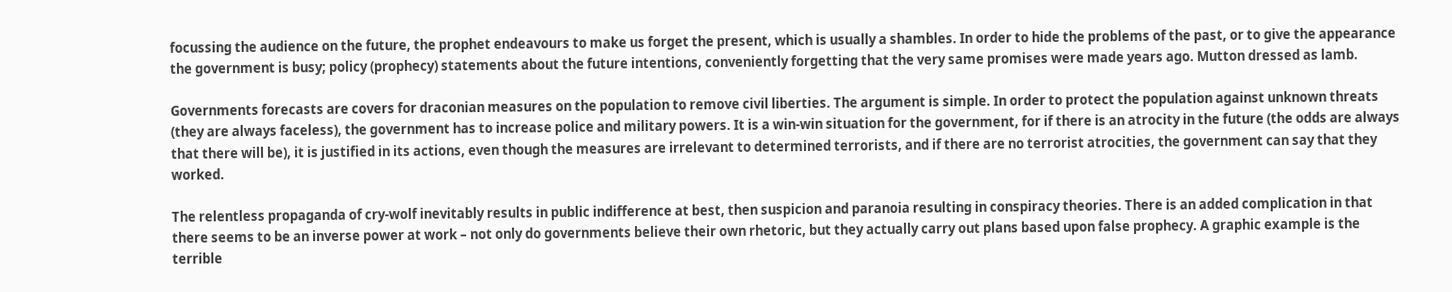focussing the audience on the future, the prophet endeavours to make us forget the present, which is usually a shambles. In order to hide the problems of the past, or to give the appearance the government is busy; policy (prophecy) statements about the future intentions, conveniently forgetting that the very same promises were made years ago. Mutton dressed as lamb.

Governments forecasts are covers for draconian measures on the population to remove civil liberties. The argument is simple. In order to protect the population against unknown threats (they are always faceless), the government has to increase police and military powers. It is a win-win situation for the government, for if there is an atrocity in the future (the odds are always that there will be), it is justified in its actions, even though the measures are irrelevant to determined terrorists, and if there are no terrorist atrocities, the government can say that they worked.

The relentless propaganda of cry-wolf inevitably results in public indifference at best, then suspicion and paranoia resulting in conspiracy theories. There is an added complication in that there seems to be an inverse power at work – not only do governments believe their own rhetoric, but they actually carry out plans based upon false prophecy. A graphic example is the terrible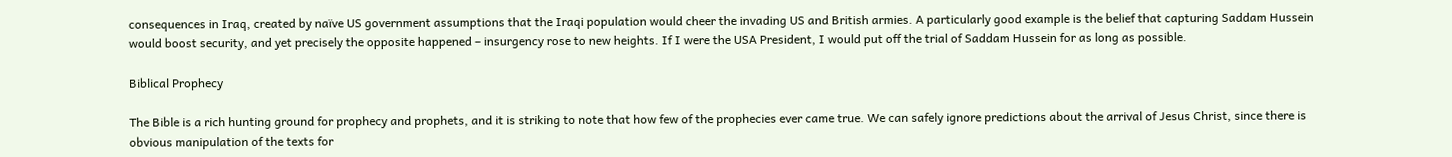consequences in Iraq, created by naïve US government assumptions that the Iraqi population would cheer the invading US and British armies. A particularly good example is the belief that capturing Saddam Hussein would boost security, and yet precisely the opposite happened – insurgency rose to new heights. If I were the USA President, I would put off the trial of Saddam Hussein for as long as possible.

Biblical Prophecy

The Bible is a rich hunting ground for prophecy and prophets, and it is striking to note that how few of the prophecies ever came true. We can safely ignore predictions about the arrival of Jesus Christ, since there is obvious manipulation of the texts for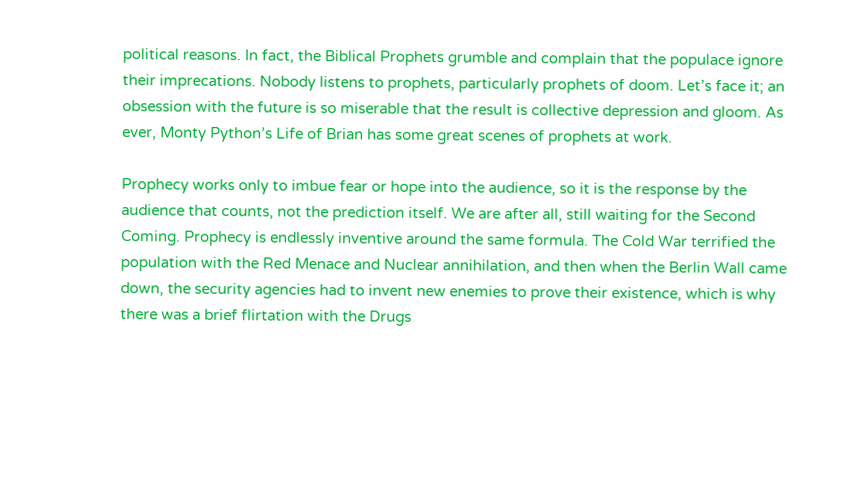political reasons. In fact, the Biblical Prophets grumble and complain that the populace ignore their imprecations. Nobody listens to prophets, particularly prophets of doom. Let’s face it; an obsession with the future is so miserable that the result is collective depression and gloom. As ever, Monty Python’s Life of Brian has some great scenes of prophets at work.

Prophecy works only to imbue fear or hope into the audience, so it is the response by the audience that counts, not the prediction itself. We are after all, still waiting for the Second Coming. Prophecy is endlessly inventive around the same formula. The Cold War terrified the population with the Red Menace and Nuclear annihilation, and then when the Berlin Wall came down, the security agencies had to invent new enemies to prove their existence, which is why there was a brief flirtation with the Drugs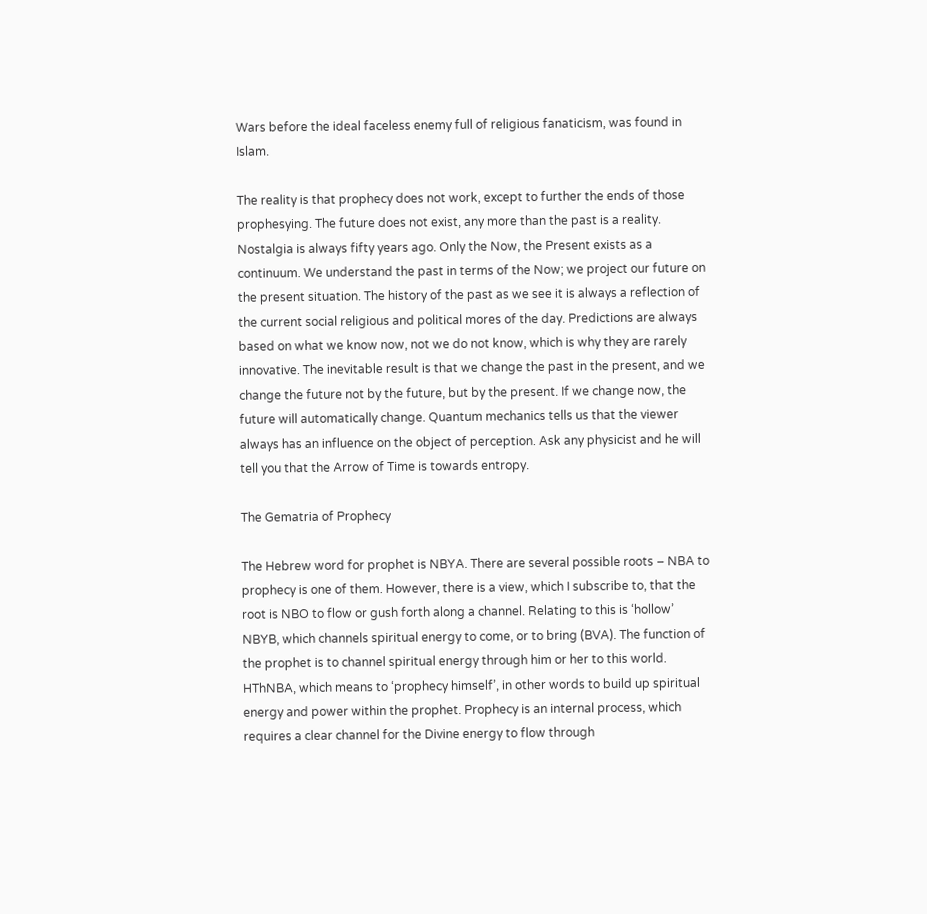Wars before the ideal faceless enemy full of religious fanaticism, was found in Islam.

The reality is that prophecy does not work, except to further the ends of those prophesying. The future does not exist, any more than the past is a reality. Nostalgia is always fifty years ago. Only the Now, the Present exists as a continuum. We understand the past in terms of the Now; we project our future on the present situation. The history of the past as we see it is always a reflection of the current social religious and political mores of the day. Predictions are always based on what we know now, not we do not know, which is why they are rarely innovative. The inevitable result is that we change the past in the present, and we change the future not by the future, but by the present. If we change now, the future will automatically change. Quantum mechanics tells us that the viewer always has an influence on the object of perception. Ask any physicist and he will tell you that the Arrow of Time is towards entropy.

The Gematria of Prophecy

The Hebrew word for prophet is NBYA. There are several possible roots – NBA to prophecy is one of them. However, there is a view, which I subscribe to, that the root is NBO to flow or gush forth along a channel. Relating to this is ‘hollow’ NBYB, which channels spiritual energy to come, or to bring (BVA). The function of the prophet is to channel spiritual energy through him or her to this world. HThNBA, which means to ‘prophecy himself’, in other words to build up spiritual energy and power within the prophet. Prophecy is an internal process, which requires a clear channel for the Divine energy to flow through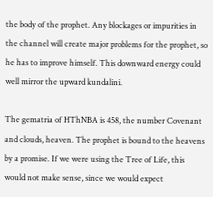the body of the prophet. Any blockages or impurities in the channel will create major problems for the prophet, so he has to improve himself. This downward energy could well mirror the upward kundalini.

The gematria of HThNBA is 458, the number Covenant and clouds, heaven. The prophet is bound to the heavens by a promise. If we were using the Tree of Life, this would not make sense, since we would expect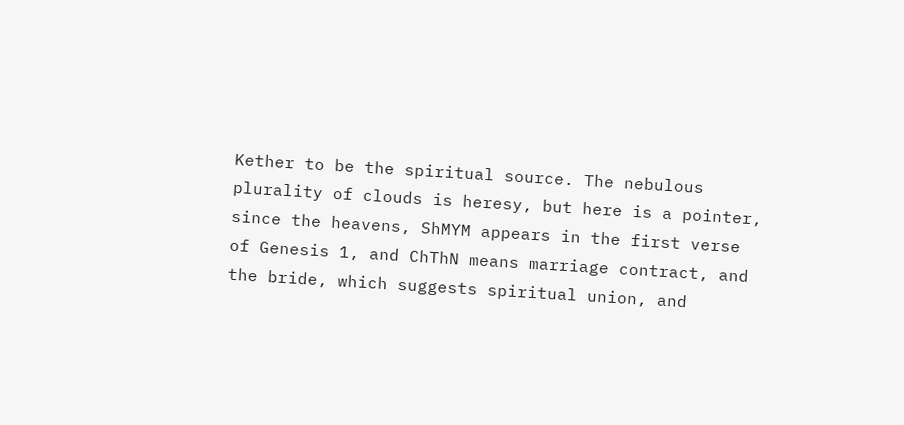Kether to be the spiritual source. The nebulous plurality of clouds is heresy, but here is a pointer, since the heavens, ShMYM appears in the first verse of Genesis 1, and ChThN means marriage contract, and the bride, which suggests spiritual union, and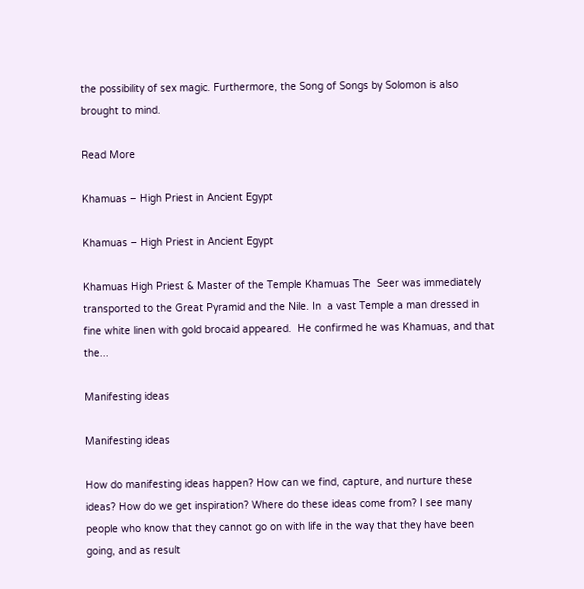the possibility of sex magic. Furthermore, the Song of Songs by Solomon is also brought to mind.

Read More

Khamuas – High Priest in Ancient Egypt

Khamuas – High Priest in Ancient Egypt

Khamuas High Priest & Master of the Temple Khamuas The  Seer was immediately transported to the Great Pyramid and the Nile. In  a vast Temple a man dressed in fine white linen with gold brocaid appeared.  He confirmed he was Khamuas, and that the...

Manifesting ideas

Manifesting ideas

How do manifesting ideas happen? How can we find, capture, and nurture these ideas? How do we get inspiration? Where do these ideas come from? I see many people who know that they cannot go on with life in the way that they have been going, and as result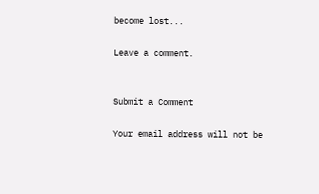become lost...

Leave a comment.


Submit a Comment

Your email address will not be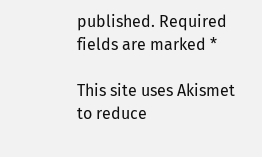published. Required fields are marked *

This site uses Akismet to reduce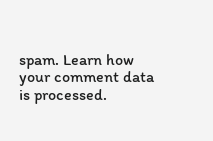spam. Learn how your comment data is processed.